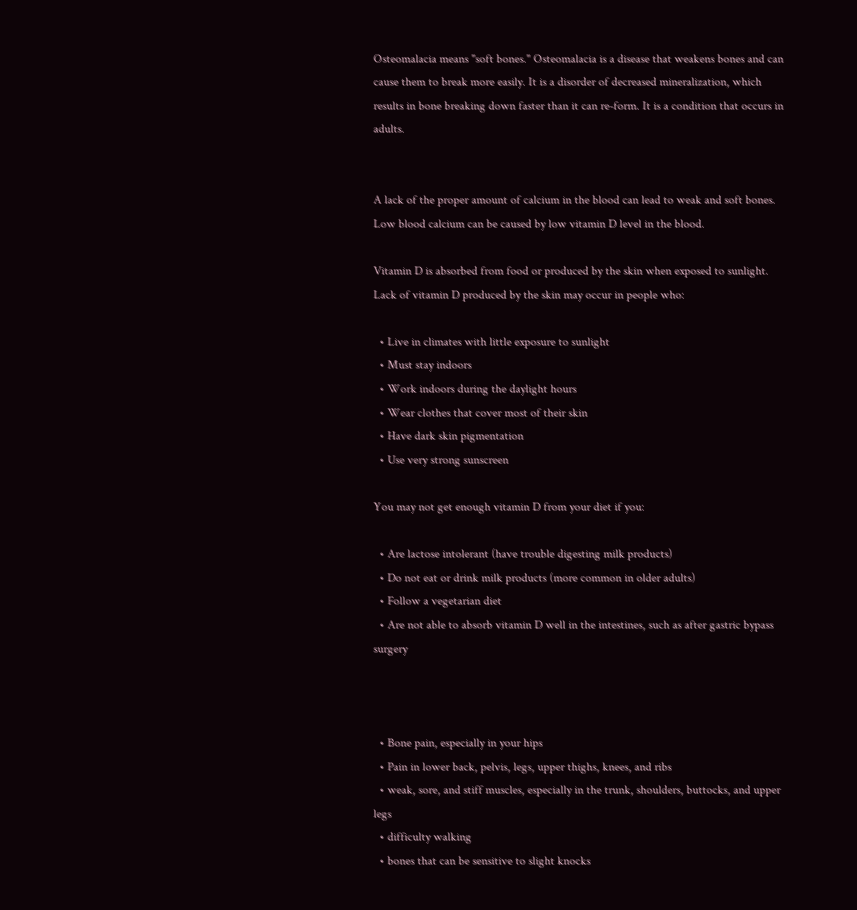Osteomalacia means "soft bones." Osteomalacia is a disease that weakens bones and can cause them to break more easily. It is a disorder of decreased mineralization, which results in bone breaking down faster than it can re-form. It is a condition that occurs in adults.


A lack of the proper amount of calcium in the blood can lead to weak and soft bones. Low blood calcium can be caused by low vitamin D level in the blood.

Vitamin D is absorbed from food or produced by the skin when exposed to sunlight. Lack of vitamin D produced by the skin may occur in people who:

  • Live in climates with little exposure to sunlight
  • Must stay indoors
  • Work indoors during the daylight hours
  • Wear clothes that cover most of their skin
  • Have dark skin pigmentation
  • Use very strong sunscreen

You may not get enough vitamin D from your diet if you:

  • Are lactose intolerant (have trouble digesting milk products)
  • Do not eat or drink milk products (more common in older adults)
  • Follow a vegetarian diet
  • Are not able to absorb vitamin D well in the intestines, such as after gastric bypass surgery



  • Bone pain, especially in your hips
  • Pain in lower back, pelvis, legs, upper thighs, knees, and ribs
  • weak, sore, and stiff muscles, especially in the trunk, shoulders, buttocks, and upper legs
  • difficulty walking
  • bones that can be sensitive to slight knocks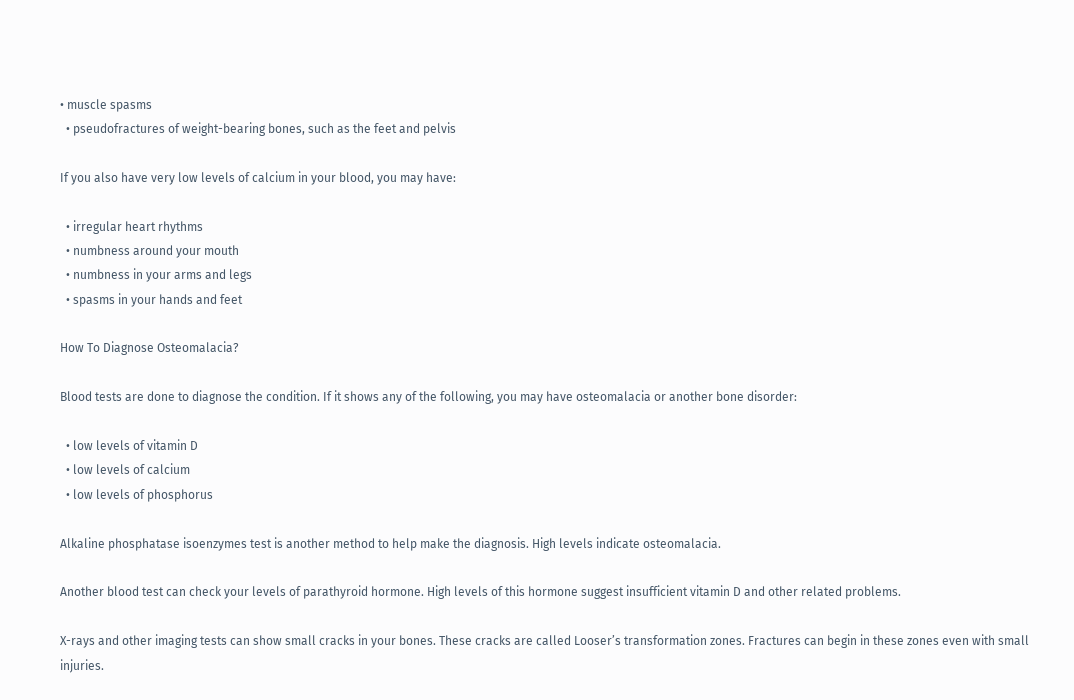• muscle spasms
  • pseudofractures of weight-bearing bones, such as the feet and pelvis

If you also have very low levels of calcium in your blood, you may have:

  • irregular heart rhythms
  • numbness around your mouth
  • numbness in your arms and legs
  • spasms in your hands and feet

How To Diagnose Osteomalacia?

Blood tests are done to diagnose the condition. If it shows any of the following, you may have osteomalacia or another bone disorder:

  • low levels of vitamin D
  • low levels of calcium
  • low levels of phosphorus

Alkaline phosphatase isoenzymes test is another method to help make the diagnosis. High levels indicate osteomalacia.

Another blood test can check your levels of parathyroid hormone. High levels of this hormone suggest insufficient vitamin D and other related problems.

X-rays and other imaging tests can show small cracks in your bones. These cracks are called Looser’s transformation zones. Fractures can begin in these zones even with small injuries.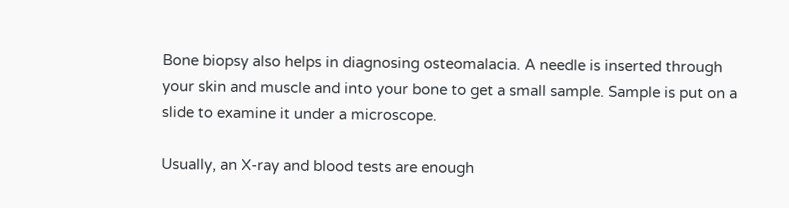Bone biopsy also helps in diagnosing osteomalacia. A needle is inserted through your skin and muscle and into your bone to get a small sample. Sample is put on a slide to examine it under a microscope.

Usually, an X-ray and blood tests are enough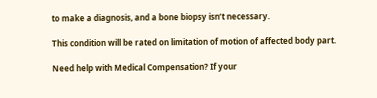to make a diagnosis, and a bone biopsy isn’t necessary.

This condition will be rated on limitation of motion of affected body part.

Need help with Medical Compensation? If your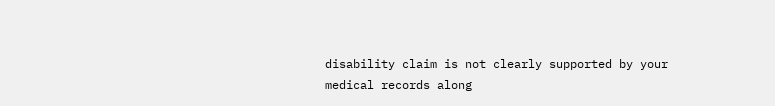disability claim is not clearly supported by your medical records along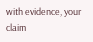with evidence, your claim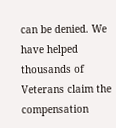can be denied. We have helped thousands of Veterans claim the compensation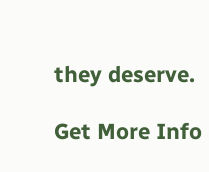they deserve.

Get More Info